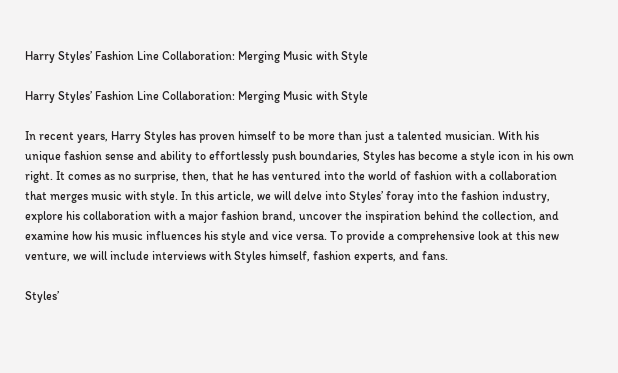Harry Styles’ Fashion Line Collaboration: Merging Music with Style

Harry Styles’ Fashion Line Collaboration: Merging Music with Style

In recent years, Harry Styles has proven himself to be more than just a talented musician. With his unique fashion sense and ability to effortlessly push boundaries, Styles has become a style icon in his own right. It comes as no surprise, then, that he has ventured into the world of fashion with a collaboration that merges music with style. In this article, we will delve into Styles’ foray into the fashion industry, explore his collaboration with a major fashion brand, uncover the inspiration behind the collection, and examine how his music influences his style and vice versa. To provide a comprehensive look at this new venture, we will include interviews with Styles himself, fashion experts, and fans.

Styles’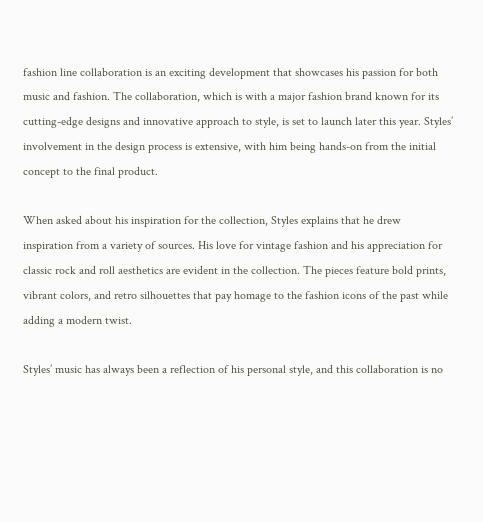fashion line collaboration is an exciting development that showcases his passion for both music and fashion. The collaboration, which is with a major fashion brand known for its cutting-edge designs and innovative approach to style, is set to launch later this year. Styles’ involvement in the design process is extensive, with him being hands-on from the initial concept to the final product.

When asked about his inspiration for the collection, Styles explains that he drew inspiration from a variety of sources. His love for vintage fashion and his appreciation for classic rock and roll aesthetics are evident in the collection. The pieces feature bold prints, vibrant colors, and retro silhouettes that pay homage to the fashion icons of the past while adding a modern twist.

Styles’ music has always been a reflection of his personal style, and this collaboration is no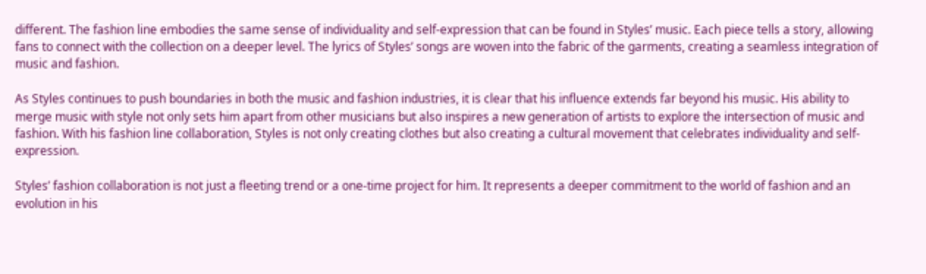different. The fashion line embodies the same sense of individuality and self-expression that can be found in Styles’ music. Each piece tells a story, allowing fans to connect with the collection on a deeper level. The lyrics of Styles’ songs are woven into the fabric of the garments, creating a seamless integration of music and fashion.

As Styles continues to push boundaries in both the music and fashion industries, it is clear that his influence extends far beyond his music. His ability to merge music with style not only sets him apart from other musicians but also inspires a new generation of artists to explore the intersection of music and fashion. With his fashion line collaboration, Styles is not only creating clothes but also creating a cultural movement that celebrates individuality and self-expression.

Styles’ fashion collaboration is not just a fleeting trend or a one-time project for him. It represents a deeper commitment to the world of fashion and an evolution in his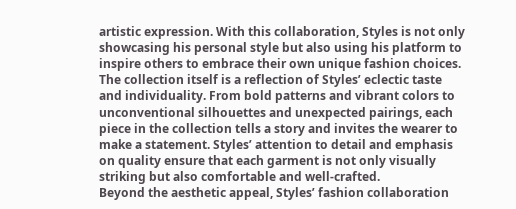artistic expression. With this collaboration, Styles is not only showcasing his personal style but also using his platform to inspire others to embrace their own unique fashion choices.
The collection itself is a reflection of Styles’ eclectic taste and individuality. From bold patterns and vibrant colors to unconventional silhouettes and unexpected pairings, each piece in the collection tells a story and invites the wearer to make a statement. Styles’ attention to detail and emphasis on quality ensure that each garment is not only visually striking but also comfortable and well-crafted.
Beyond the aesthetic appeal, Styles’ fashion collaboration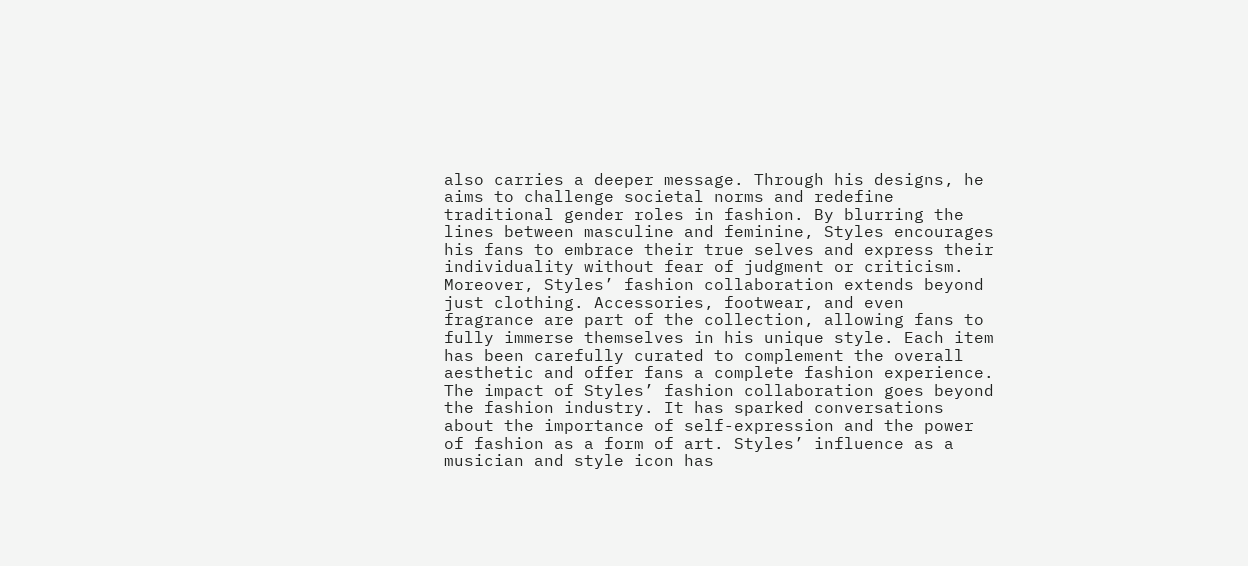also carries a deeper message. Through his designs, he aims to challenge societal norms and redefine traditional gender roles in fashion. By blurring the lines between masculine and feminine, Styles encourages his fans to embrace their true selves and express their individuality without fear of judgment or criticism.
Moreover, Styles’ fashion collaboration extends beyond just clothing. Accessories, footwear, and even fragrance are part of the collection, allowing fans to fully immerse themselves in his unique style. Each item has been carefully curated to complement the overall aesthetic and offer fans a complete fashion experience.
The impact of Styles’ fashion collaboration goes beyond the fashion industry. It has sparked conversations about the importance of self-expression and the power of fashion as a form of art. Styles’ influence as a musician and style icon has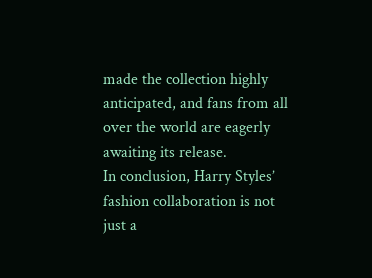made the collection highly anticipated, and fans from all over the world are eagerly awaiting its release.
In conclusion, Harry Styles’ fashion collaboration is not just a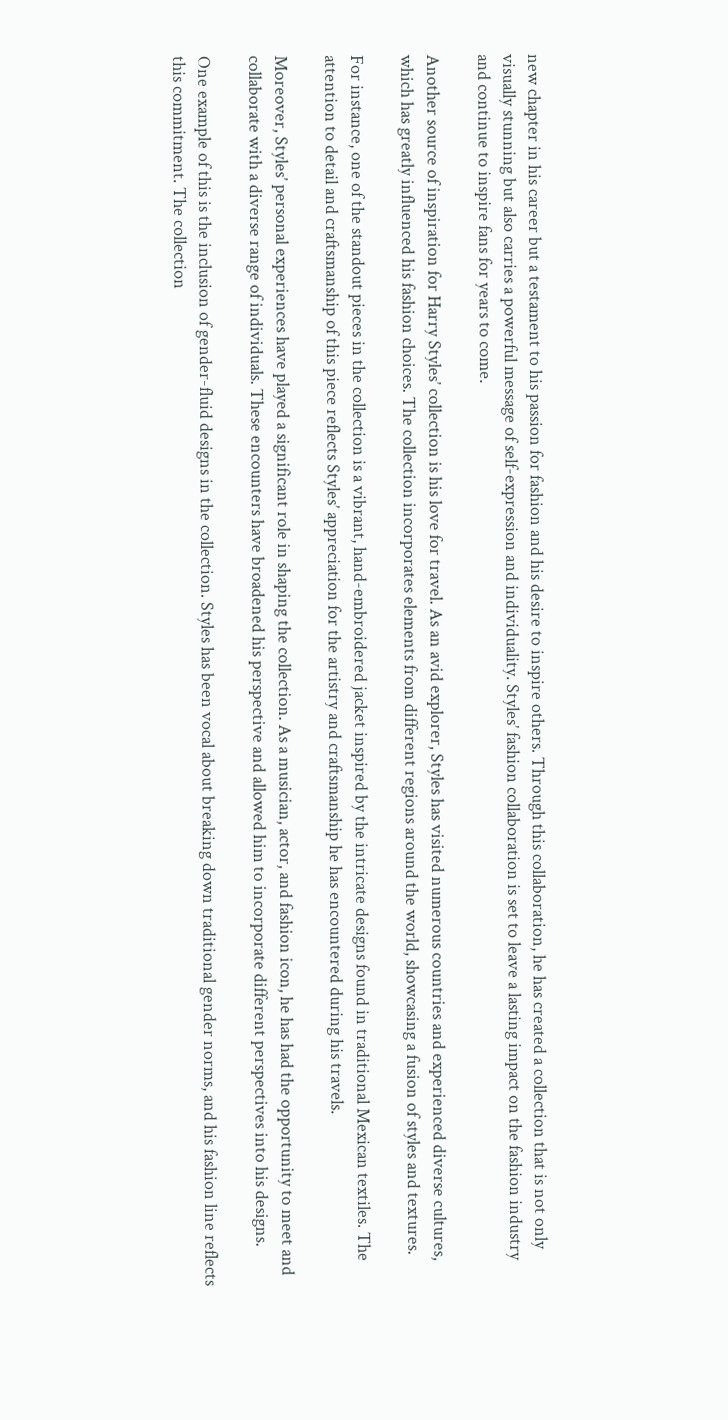new chapter in his career but a testament to his passion for fashion and his desire to inspire others. Through this collaboration, he has created a collection that is not only visually stunning but also carries a powerful message of self-expression and individuality. Styles’ fashion collaboration is set to leave a lasting impact on the fashion industry and continue to inspire fans for years to come.

Another source of inspiration for Harry Styles’ collection is his love for travel. As an avid explorer, Styles has visited numerous countries and experienced diverse cultures, which has greatly influenced his fashion choices. The collection incorporates elements from different regions around the world, showcasing a fusion of styles and textures.

For instance, one of the standout pieces in the collection is a vibrant, hand-embroidered jacket inspired by the intricate designs found in traditional Mexican textiles. The attention to detail and craftsmanship of this piece reflects Styles’ appreciation for the artistry and craftsmanship he has encountered during his travels.

Moreover, Styles’ personal experiences have played a significant role in shaping the collection. As a musician, actor, and fashion icon, he has had the opportunity to meet and collaborate with a diverse range of individuals. These encounters have broadened his perspective and allowed him to incorporate different perspectives into his designs.

One example of this is the inclusion of gender-fluid designs in the collection. Styles has been vocal about breaking down traditional gender norms, and his fashion line reflects this commitment. The collection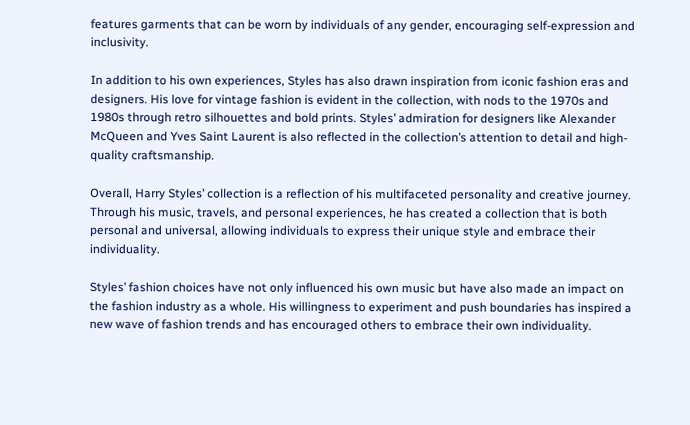features garments that can be worn by individuals of any gender, encouraging self-expression and inclusivity.

In addition to his own experiences, Styles has also drawn inspiration from iconic fashion eras and designers. His love for vintage fashion is evident in the collection, with nods to the 1970s and 1980s through retro silhouettes and bold prints. Styles’ admiration for designers like Alexander McQueen and Yves Saint Laurent is also reflected in the collection’s attention to detail and high-quality craftsmanship.

Overall, Harry Styles’ collection is a reflection of his multifaceted personality and creative journey. Through his music, travels, and personal experiences, he has created a collection that is both personal and universal, allowing individuals to express their unique style and embrace their individuality.

Styles’ fashion choices have not only influenced his own music but have also made an impact on the fashion industry as a whole. His willingness to experiment and push boundaries has inspired a new wave of fashion trends and has encouraged others to embrace their own individuality.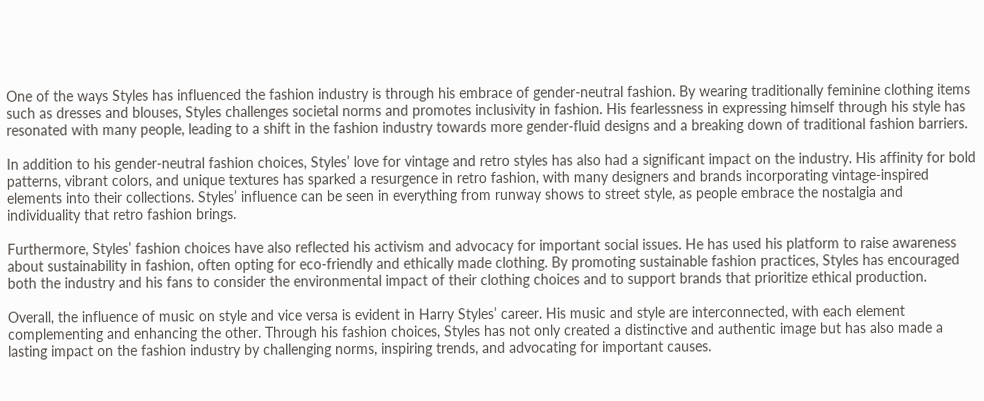One of the ways Styles has influenced the fashion industry is through his embrace of gender-neutral fashion. By wearing traditionally feminine clothing items such as dresses and blouses, Styles challenges societal norms and promotes inclusivity in fashion. His fearlessness in expressing himself through his style has resonated with many people, leading to a shift in the fashion industry towards more gender-fluid designs and a breaking down of traditional fashion barriers.

In addition to his gender-neutral fashion choices, Styles’ love for vintage and retro styles has also had a significant impact on the industry. His affinity for bold patterns, vibrant colors, and unique textures has sparked a resurgence in retro fashion, with many designers and brands incorporating vintage-inspired elements into their collections. Styles’ influence can be seen in everything from runway shows to street style, as people embrace the nostalgia and individuality that retro fashion brings.

Furthermore, Styles’ fashion choices have also reflected his activism and advocacy for important social issues. He has used his platform to raise awareness about sustainability in fashion, often opting for eco-friendly and ethically made clothing. By promoting sustainable fashion practices, Styles has encouraged both the industry and his fans to consider the environmental impact of their clothing choices and to support brands that prioritize ethical production.

Overall, the influence of music on style and vice versa is evident in Harry Styles’ career. His music and style are interconnected, with each element complementing and enhancing the other. Through his fashion choices, Styles has not only created a distinctive and authentic image but has also made a lasting impact on the fashion industry by challenging norms, inspiring trends, and advocating for important causes.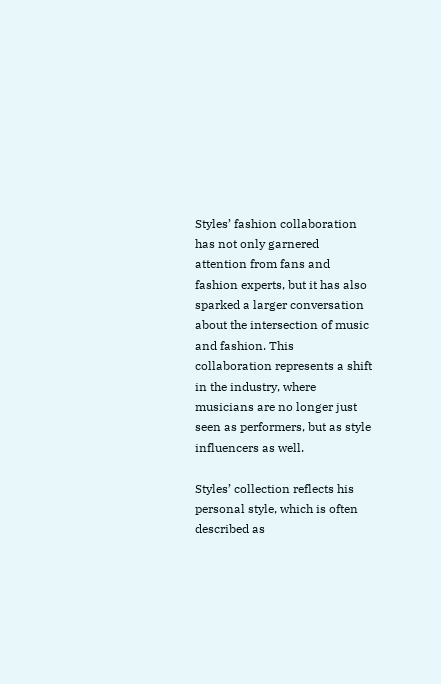Styles’ fashion collaboration has not only garnered attention from fans and fashion experts, but it has also sparked a larger conversation about the intersection of music and fashion. This collaboration represents a shift in the industry, where musicians are no longer just seen as performers, but as style influencers as well.

Styles’ collection reflects his personal style, which is often described as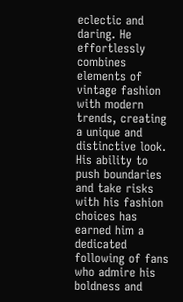eclectic and daring. He effortlessly combines elements of vintage fashion with modern trends, creating a unique and distinctive look. His ability to push boundaries and take risks with his fashion choices has earned him a dedicated following of fans who admire his boldness and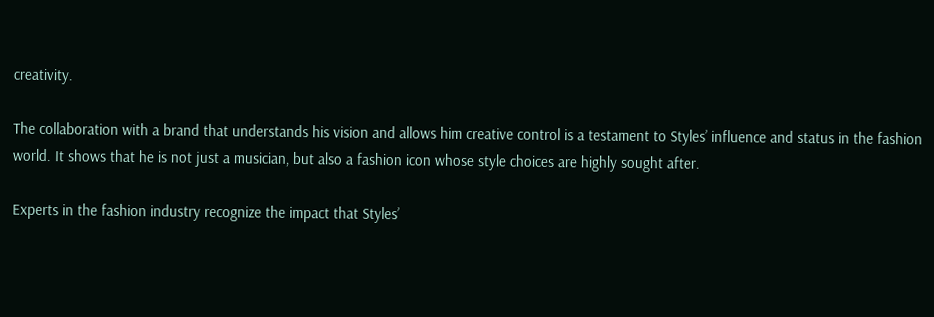creativity.

The collaboration with a brand that understands his vision and allows him creative control is a testament to Styles’ influence and status in the fashion world. It shows that he is not just a musician, but also a fashion icon whose style choices are highly sought after.

Experts in the fashion industry recognize the impact that Styles’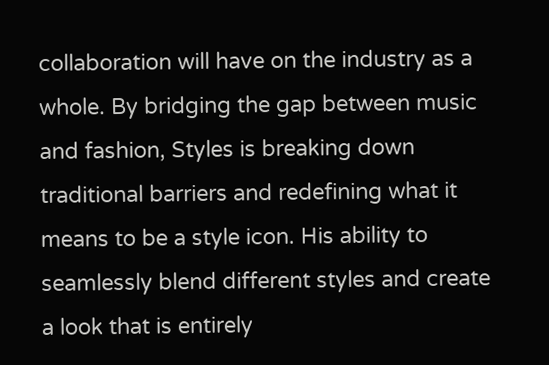collaboration will have on the industry as a whole. By bridging the gap between music and fashion, Styles is breaking down traditional barriers and redefining what it means to be a style icon. His ability to seamlessly blend different styles and create a look that is entirely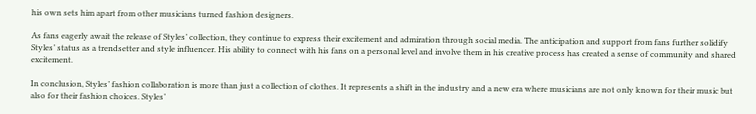his own sets him apart from other musicians turned fashion designers.

As fans eagerly await the release of Styles’ collection, they continue to express their excitement and admiration through social media. The anticipation and support from fans further solidify Styles’ status as a trendsetter and style influencer. His ability to connect with his fans on a personal level and involve them in his creative process has created a sense of community and shared excitement.

In conclusion, Styles’ fashion collaboration is more than just a collection of clothes. It represents a shift in the industry and a new era where musicians are not only known for their music but also for their fashion choices. Styles’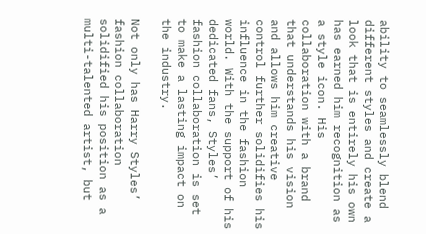ability to seamlessly blend different styles and create a look that is entirely his own has earned him recognition as a style icon. His collaboration with a brand that understands his vision and allows him creative control further solidifies his influence in the fashion world. With the support of his dedicated fans, Styles’ fashion collaboration is set to make a lasting impact on the industry.

Not only has Harry Styles’ fashion collaboration solidified his position as a multi-talented artist, but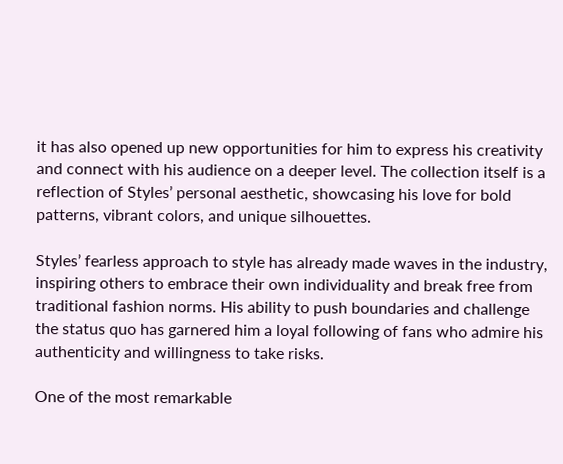it has also opened up new opportunities for him to express his creativity and connect with his audience on a deeper level. The collection itself is a reflection of Styles’ personal aesthetic, showcasing his love for bold patterns, vibrant colors, and unique silhouettes.

Styles’ fearless approach to style has already made waves in the industry, inspiring others to embrace their own individuality and break free from traditional fashion norms. His ability to push boundaries and challenge the status quo has garnered him a loyal following of fans who admire his authenticity and willingness to take risks.

One of the most remarkable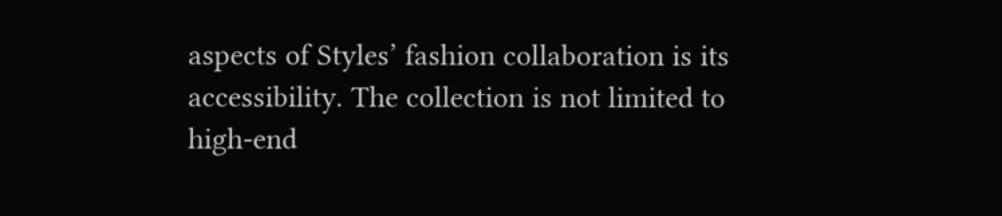aspects of Styles’ fashion collaboration is its accessibility. The collection is not limited to high-end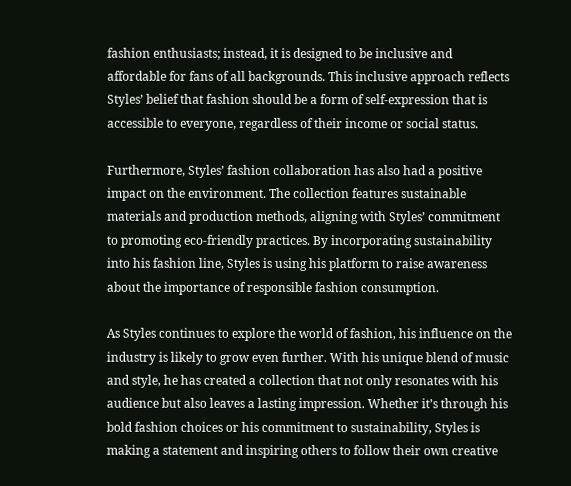fashion enthusiasts; instead, it is designed to be inclusive and affordable for fans of all backgrounds. This inclusive approach reflects Styles’ belief that fashion should be a form of self-expression that is accessible to everyone, regardless of their income or social status.

Furthermore, Styles’ fashion collaboration has also had a positive impact on the environment. The collection features sustainable materials and production methods, aligning with Styles’ commitment to promoting eco-friendly practices. By incorporating sustainability into his fashion line, Styles is using his platform to raise awareness about the importance of responsible fashion consumption.

As Styles continues to explore the world of fashion, his influence on the industry is likely to grow even further. With his unique blend of music and style, he has created a collection that not only resonates with his audience but also leaves a lasting impression. Whether it’s through his bold fashion choices or his commitment to sustainability, Styles is making a statement and inspiring others to follow their own creative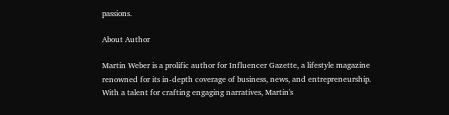passions.

About Author

Martin Weber is a prolific author for Influencer Gazette, a lifestyle magazine renowned for its in-depth coverage of business, news, and entrepreneurship. With a talent for crafting engaging narratives, Martin's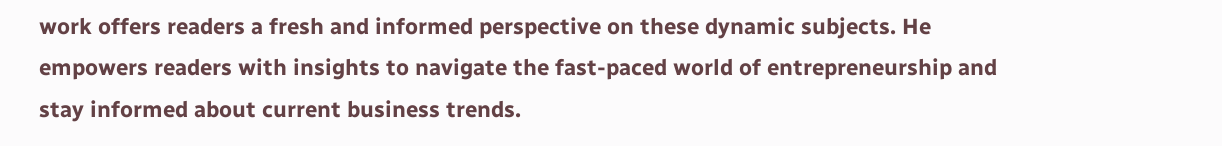work offers readers a fresh and informed perspective on these dynamic subjects. He empowers readers with insights to navigate the fast-paced world of entrepreneurship and stay informed about current business trends.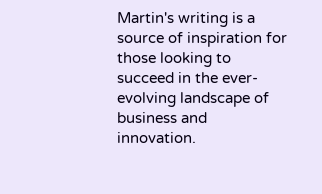Martin's writing is a source of inspiration for those looking to succeed in the ever-evolving landscape of business and innovation.